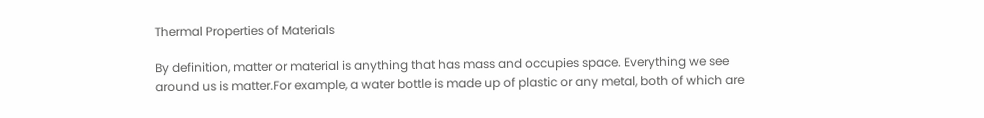Thermal Properties of Materials

By definition, matter or material is anything that has mass and occupies space. Everything we see around us is matter.For example, a water bottle is made up of plastic or any metal, both of which are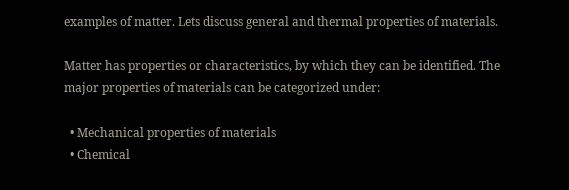examples of matter. Lets discuss general and thermal properties of materials.

Matter has properties or characteristics, by which they can be identified. The major properties of materials can be categorized under:

  • Mechanical properties of materials
  • Chemical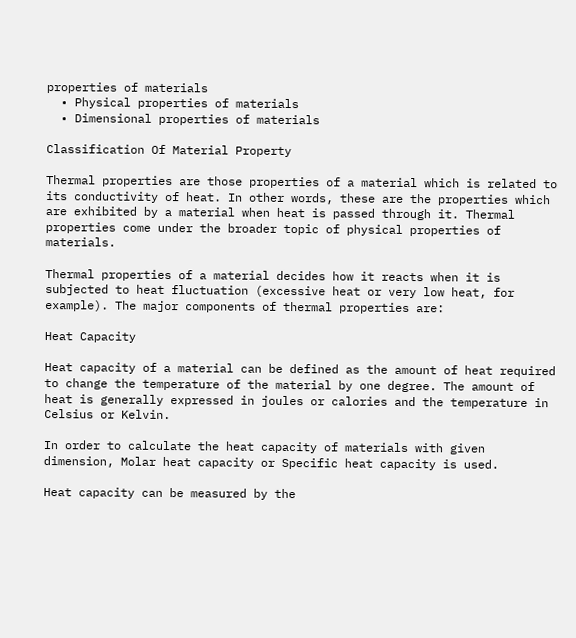properties of materials
  • Physical properties of materials
  • Dimensional properties of materials

Classification Of Material Property

Thermal properties are those properties of a material which is related to its conductivity of heat. In other words, these are the properties which are exhibited by a material when heat is passed through it. Thermal properties come under the broader topic of physical properties of materials.

Thermal properties of a material decides how it reacts when it is subjected to heat fluctuation (excessive heat or very low heat, for example). The major components of thermal properties are:

Heat Capacity

Heat capacity of a material can be defined as the amount of heat required to change the temperature of the material by one degree. The amount of heat is generally expressed in joules or calories and the temperature in Celsius or Kelvin.

In order to calculate the heat capacity of materials with given dimension, Molar heat capacity or Specific heat capacity is used.

Heat capacity can be measured by the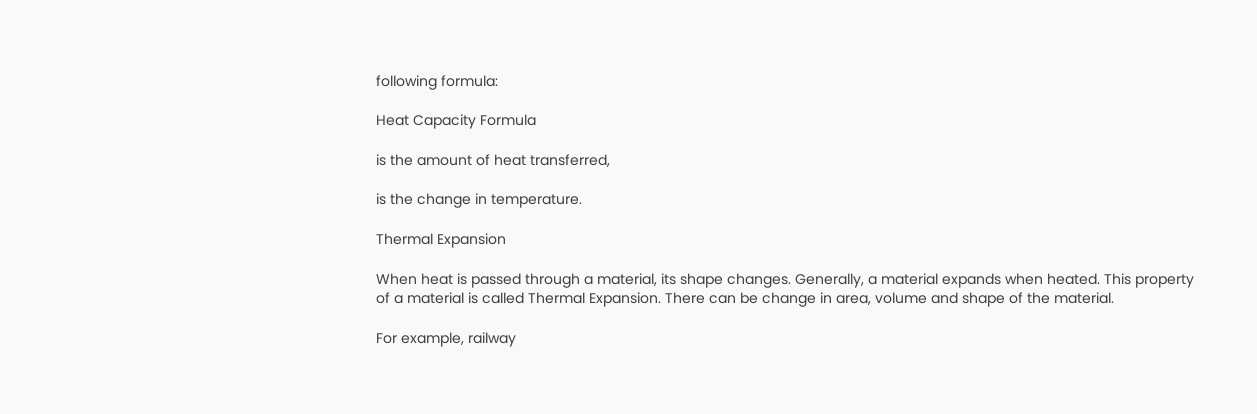following formula:

Heat Capacity Formula

is the amount of heat transferred,

is the change in temperature.

Thermal Expansion

When heat is passed through a material, its shape changes. Generally, a material expands when heated. This property of a material is called Thermal Expansion. There can be change in area, volume and shape of the material.

For example, railway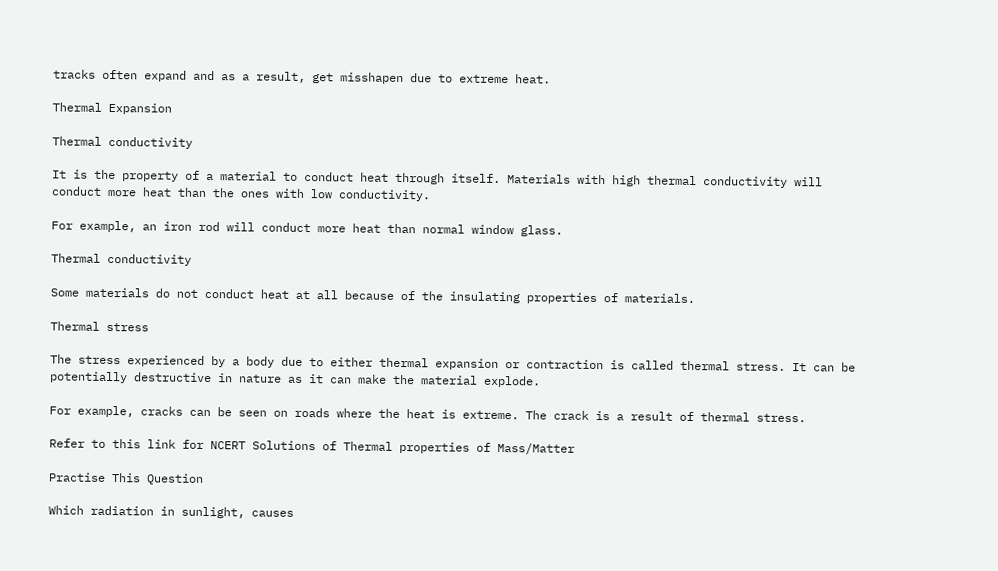tracks often expand and as a result, get misshapen due to extreme heat.

Thermal Expansion

Thermal conductivity

It is the property of a material to conduct heat through itself. Materials with high thermal conductivity will conduct more heat than the ones with low conductivity.

For example, an iron rod will conduct more heat than normal window glass.

Thermal conductivity

Some materials do not conduct heat at all because of the insulating properties of materials.

Thermal stress

The stress experienced by a body due to either thermal expansion or contraction is called thermal stress. It can be potentially destructive in nature as it can make the material explode.

For example, cracks can be seen on roads where the heat is extreme. The crack is a result of thermal stress.

Refer to this link for NCERT Solutions of Thermal properties of Mass/Matter

Practise This Question

Which radiation in sunlight, causes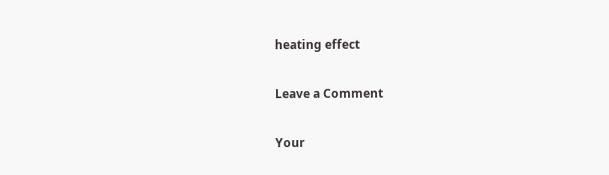heating effect

Leave a Comment

Your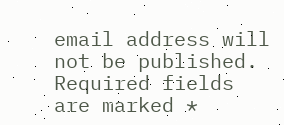email address will not be published. Required fields are marked *